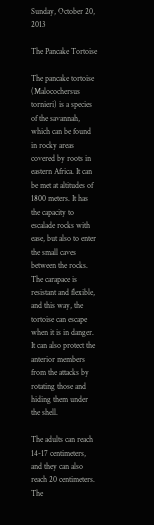Sunday, October 20, 2013

The Pancake Tortoise

The pancake tortoise (Malocochersus tornieri) is a species of the savannah, which can be found in rocky areas covered by roots in eastern Africa. It can be met at altitudes of 1800 meters. It has the capacity to escalade rocks with ease, but also to enter the small caves between the rocks. The carapace is resistant and flexible, and this way, the tortoise can escape when it is in danger. It can also protect the anterior members from the attacks by rotating those and hiding them under the shell.

The adults can reach 14-17 centimeters, and they can also reach 20 centimeters. The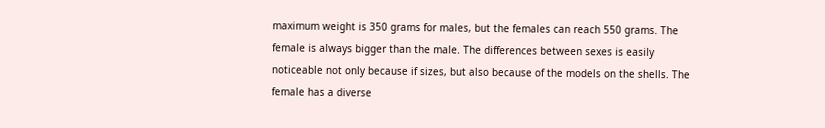maximum weight is 350 grams for males, but the females can reach 550 grams. The female is always bigger than the male. The differences between sexes is easily noticeable not only because if sizes, but also because of the models on the shells. The female has a diverse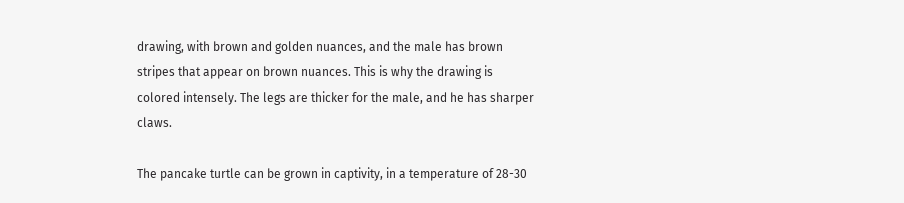drawing, with brown and golden nuances, and the male has brown stripes that appear on brown nuances. This is why the drawing is colored intensely. The legs are thicker for the male, and he has sharper claws.

The pancake turtle can be grown in captivity, in a temperature of 28-30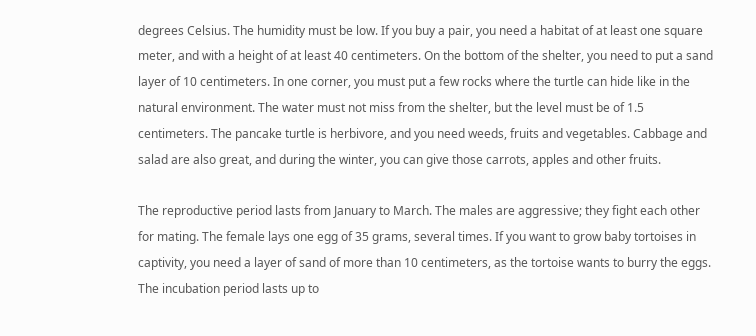degrees Celsius. The humidity must be low. If you buy a pair, you need a habitat of at least one square meter, and with a height of at least 40 centimeters. On the bottom of the shelter, you need to put a sand layer of 10 centimeters. In one corner, you must put a few rocks where the turtle can hide like in the natural environment. The water must not miss from the shelter, but the level must be of 1.5 centimeters. The pancake turtle is herbivore, and you need weeds, fruits and vegetables. Cabbage and salad are also great, and during the winter, you can give those carrots, apples and other fruits.

The reproductive period lasts from January to March. The males are aggressive; they fight each other for mating. The female lays one egg of 35 grams, several times. If you want to grow baby tortoises in captivity, you need a layer of sand of more than 10 centimeters, as the tortoise wants to burry the eggs. The incubation period lasts up to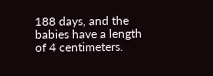188 days, and the babies have a length of 4 centimeters.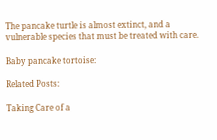The pancake turtle is almost extinct, and a vulnerable species that must be treated with care.

Baby pancake tortoise:

Related Posts:

Taking Care of a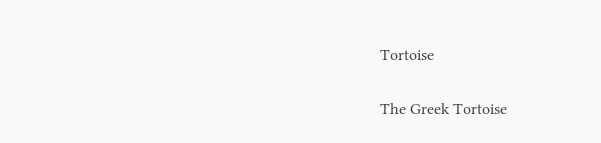Tortoise

The Greek Tortoise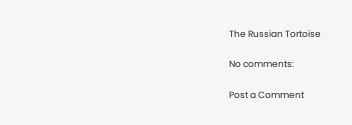The Russian Tortoise

No comments:

Post a Comment